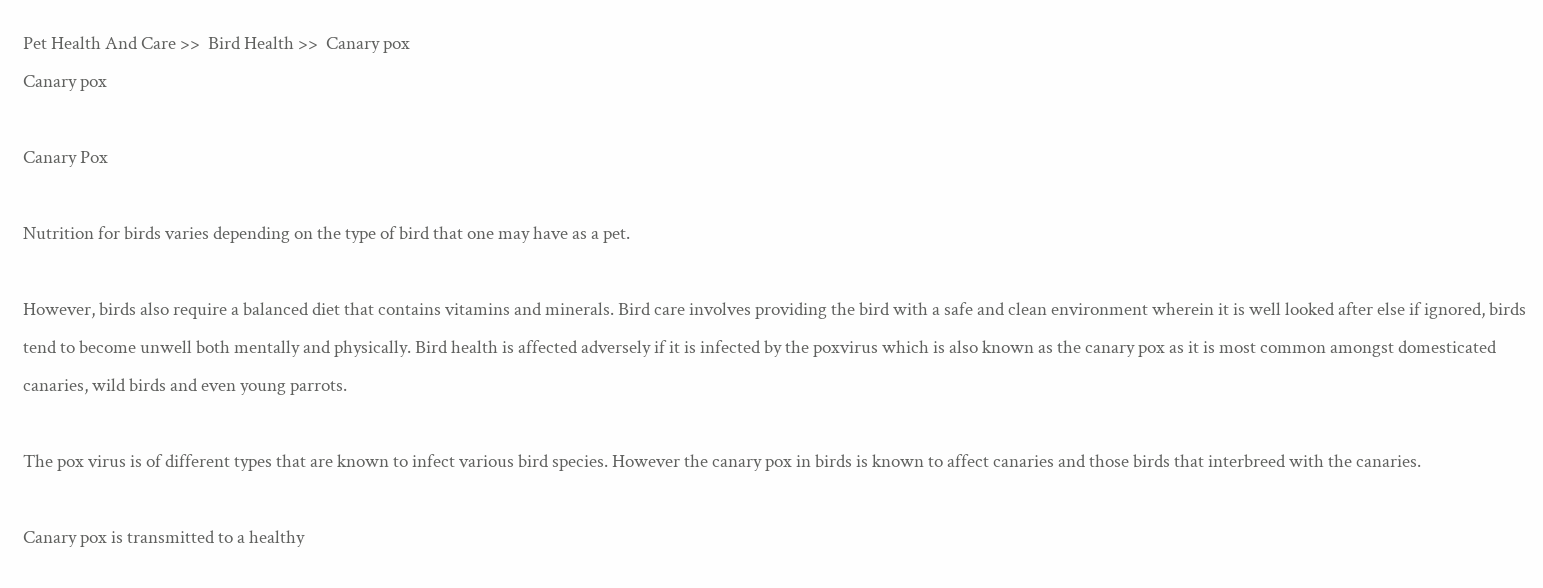Pet Health And Care >>  Bird Health >>  Canary pox
Canary pox

Canary Pox

Nutrition for birds varies depending on the type of bird that one may have as a pet.

However, birds also require a balanced diet that contains vitamins and minerals. Bird care involves providing the bird with a safe and clean environment wherein it is well looked after else if ignored, birds tend to become unwell both mentally and physically. Bird health is affected adversely if it is infected by the poxvirus which is also known as the canary pox as it is most common amongst domesticated canaries, wild birds and even young parrots.

The pox virus is of different types that are known to infect various bird species. However the canary pox in birds is known to affect canaries and those birds that interbreed with the canaries.

Canary pox is transmitted to a healthy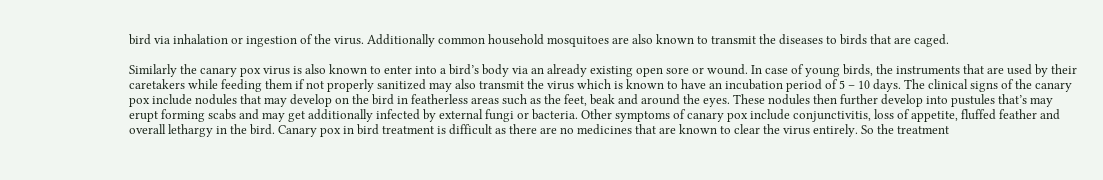bird via inhalation or ingestion of the virus. Additionally common household mosquitoes are also known to transmit the diseases to birds that are caged.

Similarly the canary pox virus is also known to enter into a bird’s body via an already existing open sore or wound. In case of young birds, the instruments that are used by their caretakers while feeding them if not properly sanitized may also transmit the virus which is known to have an incubation period of 5 – 10 days. The clinical signs of the canary pox include nodules that may develop on the bird in featherless areas such as the feet, beak and around the eyes. These nodules then further develop into pustules that’s may erupt forming scabs and may get additionally infected by external fungi or bacteria. Other symptoms of canary pox include conjunctivitis, loss of appetite, fluffed feather and overall lethargy in the bird. Canary pox in bird treatment is difficult as there are no medicines that are known to clear the virus entirely. So the treatment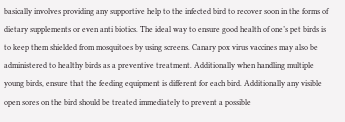basically involves providing any supportive help to the infected bird to recover soon in the forms of dietary supplements or even anti biotics. The ideal way to ensure good health of one’s pet birds is to keep them shielded from mosquitoes by using screens. Canary pox virus vaccines may also be administered to healthy birds as a preventive treatment. Additionally when handling multiple young birds, ensure that the feeding equipment is different for each bird. Additionally any visible open sores on the bird should be treated immediately to prevent a possible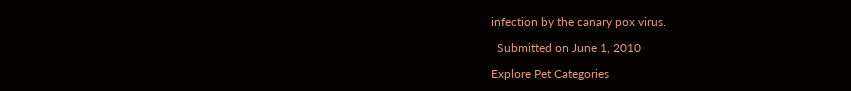infection by the canary pox virus.

  Submitted on June 1, 2010

Explore Pet Categories